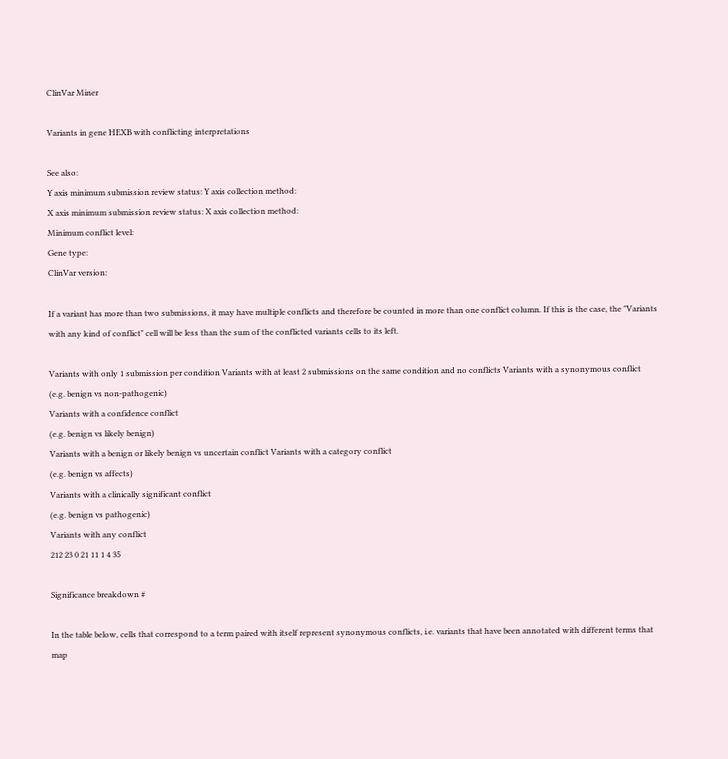ClinVar Miner

Variants in gene HEXB with conflicting interpretations

See also:
Y axis minimum submission review status: Y axis collection method:
X axis minimum submission review status: X axis collection method:
Minimum conflict level:
Gene type:
ClinVar version:

If a variant has more than two submissions, it may have multiple conflicts and therefore be counted in more than one conflict column. If this is the case, the "Variants with any kind of conflict" cell will be less than the sum of the conflicted variants cells to its left.

Variants with only 1 submission per condition Variants with at least 2 submissions on the same condition and no conflicts Variants with a synonymous conflict
(e.g. benign vs non-pathogenic)
Variants with a confidence conflict
(e.g. benign vs likely benign)
Variants with a benign or likely benign vs uncertain conflict Variants with a category conflict
(e.g. benign vs affects)
Variants with a clinically significant conflict
(e.g. benign vs pathogenic)
Variants with any conflict
212 23 0 21 11 1 4 35

Significance breakdown #

In the table below, cells that correspond to a term paired with itself represent synonymous conflicts, i.e. variants that have been annotated with different terms that map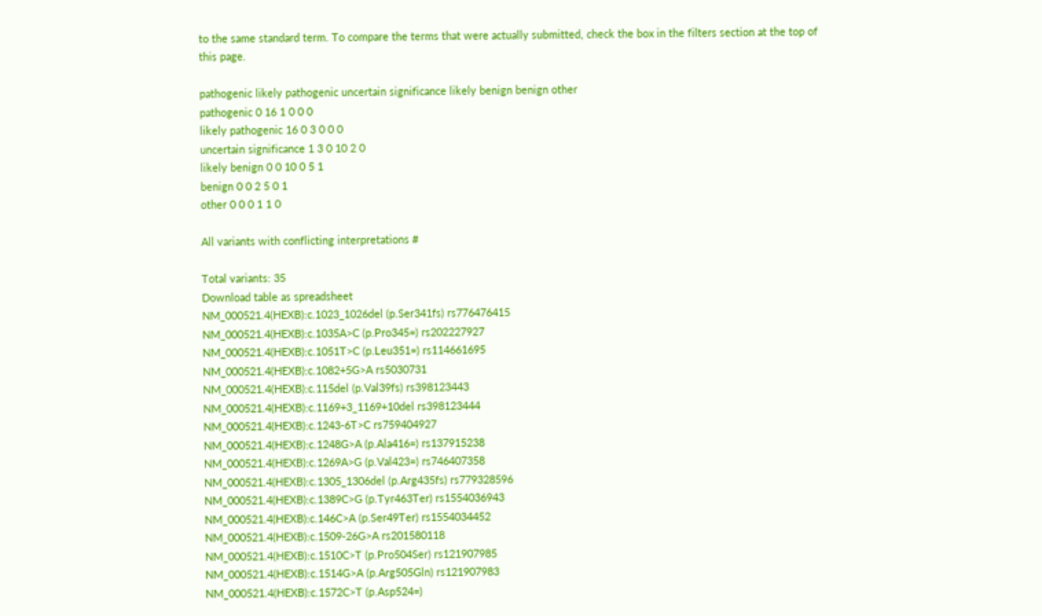to the same standard term. To compare the terms that were actually submitted, check the box in the filters section at the top of this page.

pathogenic likely pathogenic uncertain significance likely benign benign other
pathogenic 0 16 1 0 0 0
likely pathogenic 16 0 3 0 0 0
uncertain significance 1 3 0 10 2 0
likely benign 0 0 10 0 5 1
benign 0 0 2 5 0 1
other 0 0 0 1 1 0

All variants with conflicting interpretations #

Total variants: 35
Download table as spreadsheet
NM_000521.4(HEXB):c.1023_1026del (p.Ser341fs) rs776476415
NM_000521.4(HEXB):c.1035A>C (p.Pro345=) rs202227927
NM_000521.4(HEXB):c.1051T>C (p.Leu351=) rs114661695
NM_000521.4(HEXB):c.1082+5G>A rs5030731
NM_000521.4(HEXB):c.115del (p.Val39fs) rs398123443
NM_000521.4(HEXB):c.1169+3_1169+10del rs398123444
NM_000521.4(HEXB):c.1243-6T>C rs759404927
NM_000521.4(HEXB):c.1248G>A (p.Ala416=) rs137915238
NM_000521.4(HEXB):c.1269A>G (p.Val423=) rs746407358
NM_000521.4(HEXB):c.1305_1306del (p.Arg435fs) rs779328596
NM_000521.4(HEXB):c.1389C>G (p.Tyr463Ter) rs1554036943
NM_000521.4(HEXB):c.146C>A (p.Ser49Ter) rs1554034452
NM_000521.4(HEXB):c.1509-26G>A rs201580118
NM_000521.4(HEXB):c.1510C>T (p.Pro504Ser) rs121907985
NM_000521.4(HEXB):c.1514G>A (p.Arg505Gln) rs121907983
NM_000521.4(HEXB):c.1572C>T (p.Asp524=)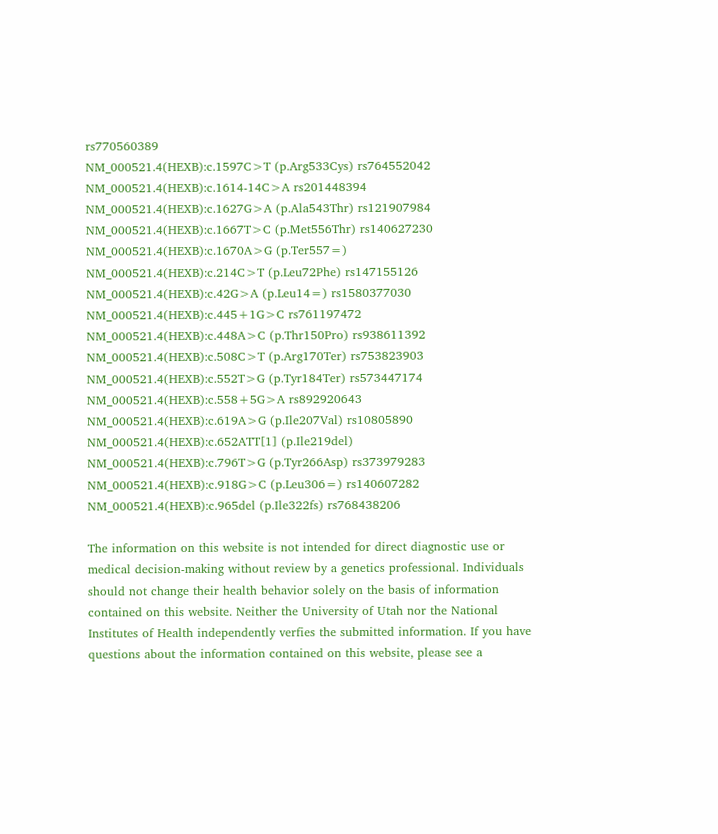rs770560389
NM_000521.4(HEXB):c.1597C>T (p.Arg533Cys) rs764552042
NM_000521.4(HEXB):c.1614-14C>A rs201448394
NM_000521.4(HEXB):c.1627G>A (p.Ala543Thr) rs121907984
NM_000521.4(HEXB):c.1667T>C (p.Met556Thr) rs140627230
NM_000521.4(HEXB):c.1670A>G (p.Ter557=)
NM_000521.4(HEXB):c.214C>T (p.Leu72Phe) rs147155126
NM_000521.4(HEXB):c.42G>A (p.Leu14=) rs1580377030
NM_000521.4(HEXB):c.445+1G>C rs761197472
NM_000521.4(HEXB):c.448A>C (p.Thr150Pro) rs938611392
NM_000521.4(HEXB):c.508C>T (p.Arg170Ter) rs753823903
NM_000521.4(HEXB):c.552T>G (p.Tyr184Ter) rs573447174
NM_000521.4(HEXB):c.558+5G>A rs892920643
NM_000521.4(HEXB):c.619A>G (p.Ile207Val) rs10805890
NM_000521.4(HEXB):c.652ATT[1] (p.Ile219del)
NM_000521.4(HEXB):c.796T>G (p.Tyr266Asp) rs373979283
NM_000521.4(HEXB):c.918G>C (p.Leu306=) rs140607282
NM_000521.4(HEXB):c.965del (p.Ile322fs) rs768438206

The information on this website is not intended for direct diagnostic use or medical decision-making without review by a genetics professional. Individuals should not change their health behavior solely on the basis of information contained on this website. Neither the University of Utah nor the National Institutes of Health independently verfies the submitted information. If you have questions about the information contained on this website, please see a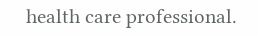health care professional.